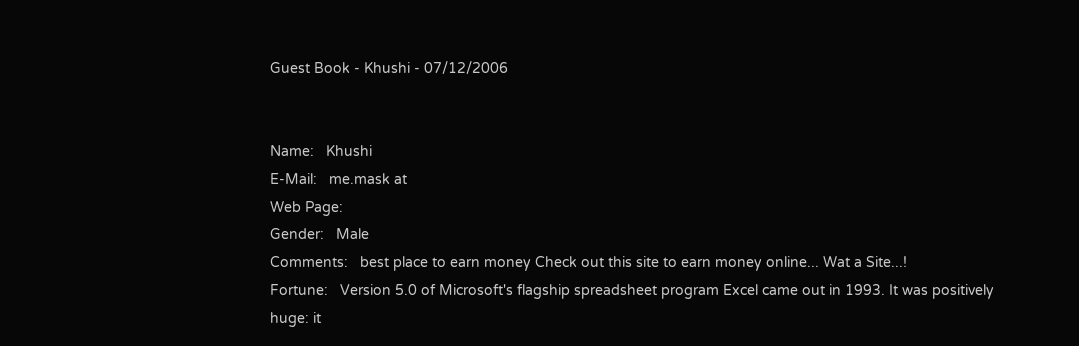Guest Book - Khushi - 07/12/2006


Name:   Khushi
E-Mail:   me.mask at
Web Page:
Gender:   Male
Comments:   best place to earn money Check out this site to earn money online... Wat a Site...!
Fortune:   Version 5.0 of Microsoft's flagship spreadsheet program Excel came out in 1993. It was positively huge: it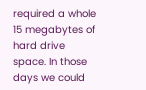required a whole 15 megabytes of hard drive space. In those days we could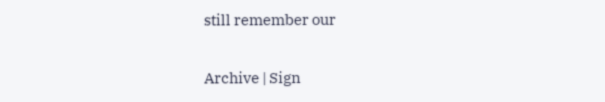still remember our

Archive | Sign